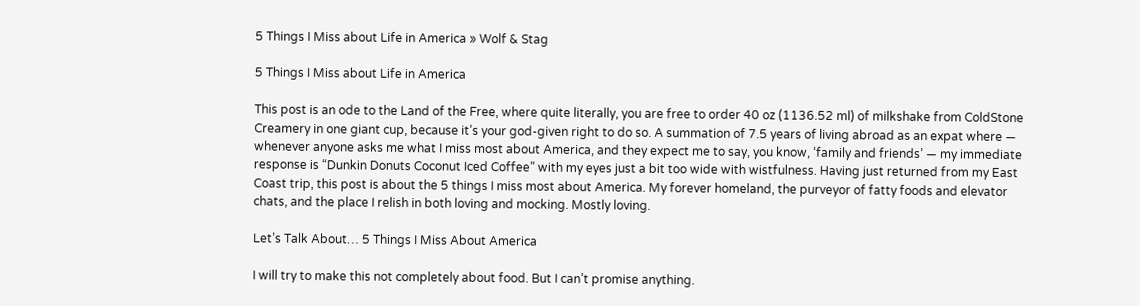5 Things I Miss about Life in America » Wolf & Stag

5 Things I Miss about Life in America

This post is an ode to the Land of the Free, where quite literally, you are free to order 40 oz (1136.52 ml) of milkshake from ColdStone Creamery in one giant cup, because it’s your god-given right to do so. A summation of 7.5 years of living abroad as an expat where — whenever anyone asks me what I miss most about America, and they expect me to say, you know, ‘family and friends’ — my immediate response is “Dunkin Donuts Coconut Iced Coffee” with my eyes just a bit too wide with wistfulness. Having just returned from my East Coast trip, this post is about the 5 things I miss most about America. My forever homeland, the purveyor of fatty foods and elevator chats, and the place I relish in both loving and mocking. Mostly loving.

Let’s Talk About… 5 Things I Miss About America

I will try to make this not completely about food. But I can’t promise anything.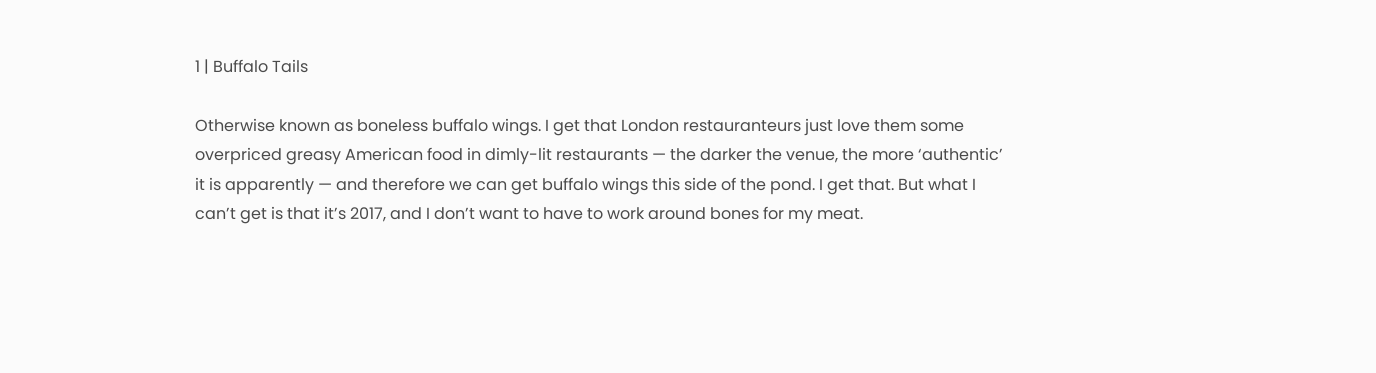1 | Buffalo Tails

Otherwise known as boneless buffalo wings. I get that London restauranteurs just love them some overpriced greasy American food in dimly-lit restaurants — the darker the venue, the more ‘authentic’ it is apparently — and therefore we can get buffalo wings this side of the pond. I get that. But what I can’t get is that it’s 2017, and I don’t want to have to work around bones for my meat.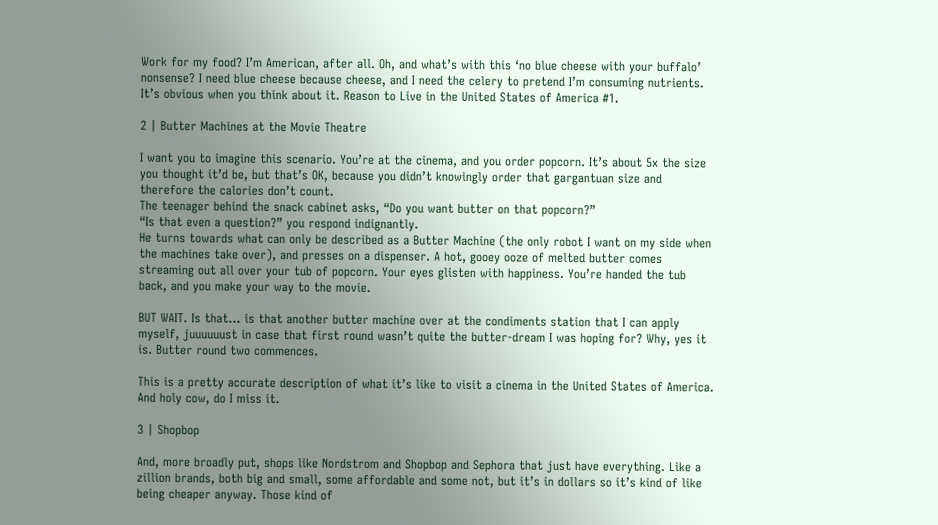Work for my food? I’m American, after all. Oh, and what’s with this ‘no blue cheese with your buffalo’ nonsense? I need blue cheese because cheese, and I need the celery to pretend I’m consuming nutrients. It’s obvious when you think about it. Reason to Live in the United States of America #1.

2 | Butter Machines at the Movie Theatre

I want you to imagine this scenario. You’re at the cinema, and you order popcorn. It’s about 5x the size you thought it’d be, but that’s OK, because you didn’t knowingly order that gargantuan size and therefore the calories don’t count.
The teenager behind the snack cabinet asks, “Do you want butter on that popcorn?”
“Is that even a question?” you respond indignantly.
He turns towards what can only be described as a Butter Machine (the only robot I want on my side when the machines take over), and presses on a dispenser. A hot, gooey ooze of melted butter comes streaming out all over your tub of popcorn. Your eyes glisten with happiness. You’re handed the tub back, and you make your way to the movie.

BUT WAIT. Is that… is that another butter machine over at the condiments station that I can apply myself, juuuuuust in case that first round wasn’t quite the butter-dream I was hoping for? Why, yes it is. Butter round two commences.

This is a pretty accurate description of what it’s like to visit a cinema in the United States of America. And holy cow, do I miss it.

3 | Shopbop

And, more broadly put, shops like Nordstrom and Shopbop and Sephora that just have everything. Like a zillion brands, both big and small, some affordable and some not, but it’s in dollars so it’s kind of like being cheaper anyway. Those kind of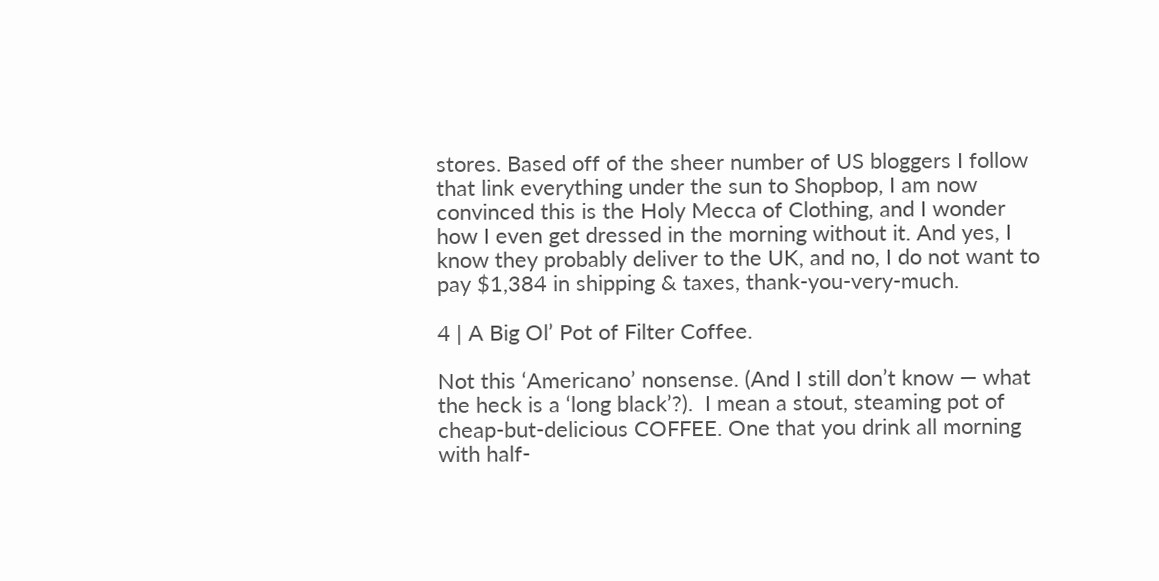stores. Based off of the sheer number of US bloggers I follow that link everything under the sun to Shopbop, I am now convinced this is the Holy Mecca of Clothing, and I wonder how I even get dressed in the morning without it. And yes, I know they probably deliver to the UK, and no, I do not want to pay $1,384 in shipping & taxes, thank-you-very-much.

4 | A Big Ol’ Pot of Filter Coffee.

Not this ‘Americano’ nonsense. (And I still don’t know — what the heck is a ‘long black’?).  I mean a stout, steaming pot of cheap-but-delicious COFFEE. One that you drink all morning with half-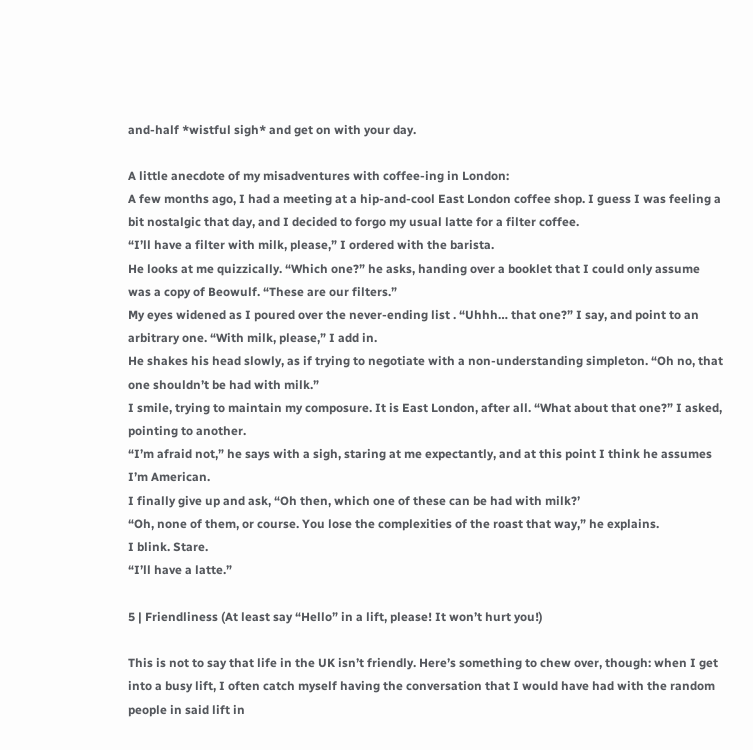and-half *wistful sigh* and get on with your day.

A little anecdote of my misadventures with coffee-ing in London:
A few months ago, I had a meeting at a hip-and-cool East London coffee shop. I guess I was feeling a bit nostalgic that day, and I decided to forgo my usual latte for a filter coffee.
“I’ll have a filter with milk, please,” I ordered with the barista.
He looks at me quizzically. “Which one?” he asks, handing over a booklet that I could only assume was a copy of Beowulf. “These are our filters.”
My eyes widened as I poured over the never-ending list . “Uhhh… that one?” I say, and point to an arbitrary one. “With milk, please,” I add in.
He shakes his head slowly, as if trying to negotiate with a non-understanding simpleton. “Oh no, that one shouldn’t be had with milk.”
I smile, trying to maintain my composure. It is East London, after all. “What about that one?” I asked, pointing to another.
“I’m afraid not,” he says with a sigh, staring at me expectantly, and at this point I think he assumes I’m American.
I finally give up and ask, “Oh then, which one of these can be had with milk?’
“Oh, none of them, or course. You lose the complexities of the roast that way,” he explains.
I blink. Stare.
“I’ll have a latte.”

5 | Friendliness (At least say “Hello” in a lift, please! It won’t hurt you!)

This is not to say that life in the UK isn’t friendly. Here’s something to chew over, though: when I get into a busy lift, I often catch myself having the conversation that I would have had with the random people in said lift in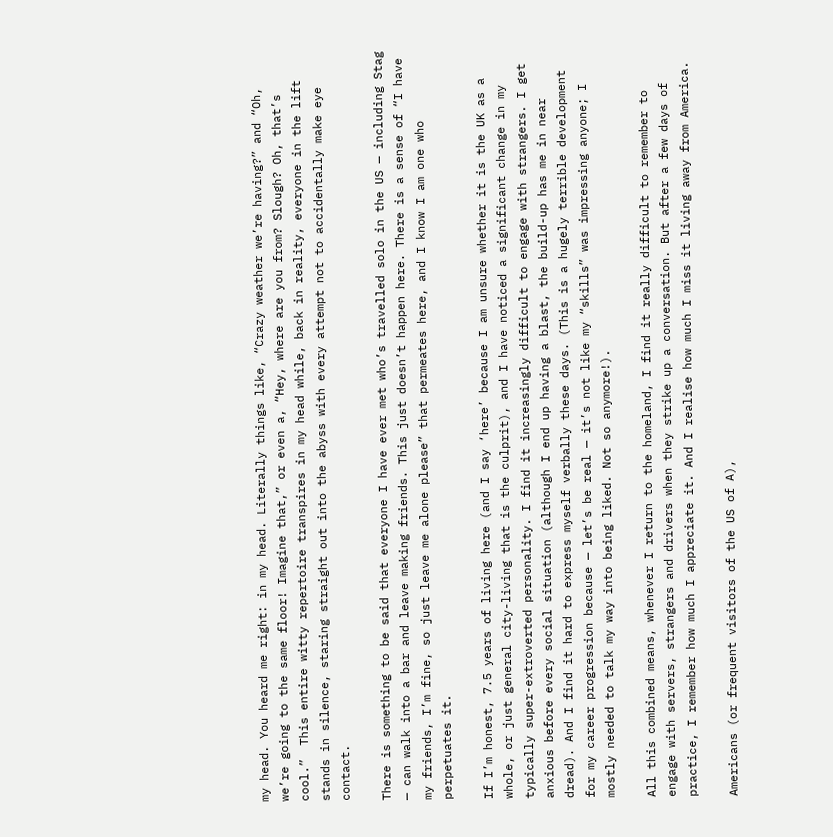my head. You heard me right: in my head. Literally things like, “Crazy weather we’re having?” and “Oh, we’re going to the same floor! Imagine that,” or even a, “Hey, where are you from? Slough? Oh, that’s cool.”  This entire witty repertoire transpires in my head while, back in reality, everyone in the lift stands in silence, staring straight out into the abyss with every attempt not to accidentally make eye contact.

There is something to be said that everyone I have ever met who’s travelled solo in the US — including Stag — can walk into a bar and leave making friends. This just doesn’t happen here. There is a sense of “I have my friends, I’m fine, so just leave me alone please” that permeates here, and I know I am one who perpetuates it.

If I’m honest, 7.5 years of living here (and I say ‘here’ because I am unsure whether it is the UK as a whole, or just general city-living that is the culprit), and I have noticed a significant change in my typically super-extroverted personality. I find it increasingly difficult to engage with strangers. I get anxious before every social situation (although I end up having a blast, the build-up has me in near dread). And I find it hard to express myself verbally these days. (This is a hugely terrible development for my career progression because — let’s be real — it’s not like my “skills” was impressing anyone; I mostly needed to talk my way into being liked. Not so anymore!).

All this combined means, whenever I return to the homeland, I find it really difficult to remember to engage with servers, strangers and drivers when they strike up a conversation. But after a few days of practice, I remember how much I appreciate it. And I realise how much I miss it living away from America.

Americans (or frequent visitors of the US of A),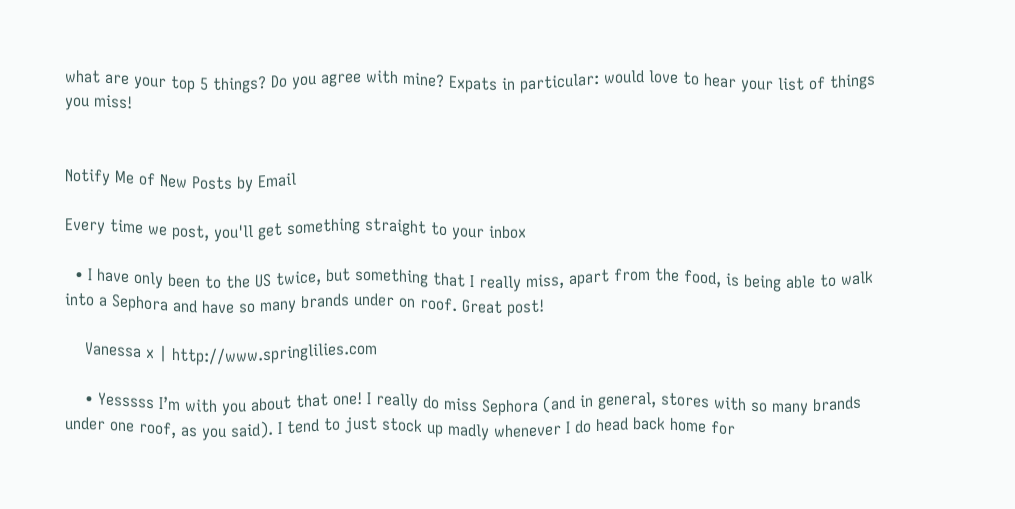what are your top 5 things? Do you agree with mine? Expats in particular: would love to hear your list of things you miss!


Notify Me of New Posts by Email

Every time we post, you'll get something straight to your inbox

  • I have only been to the US twice, but something that I really miss, apart from the food, is being able to walk into a Sephora and have so many brands under on roof. Great post!

    Vanessa x | http://www.springlilies.com

    • Yesssss I’m with you about that one! I really do miss Sephora (and in general, stores with so many brands under one roof, as you said). I tend to just stock up madly whenever I do head back home for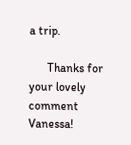a trip.

      Thanks for your lovely comment Vanessa!